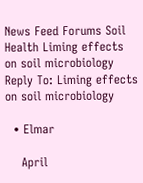News Feed Forums Soil Health Liming effects on soil microbiology Reply To: Liming effects on soil microbiology

  • Elmar

    April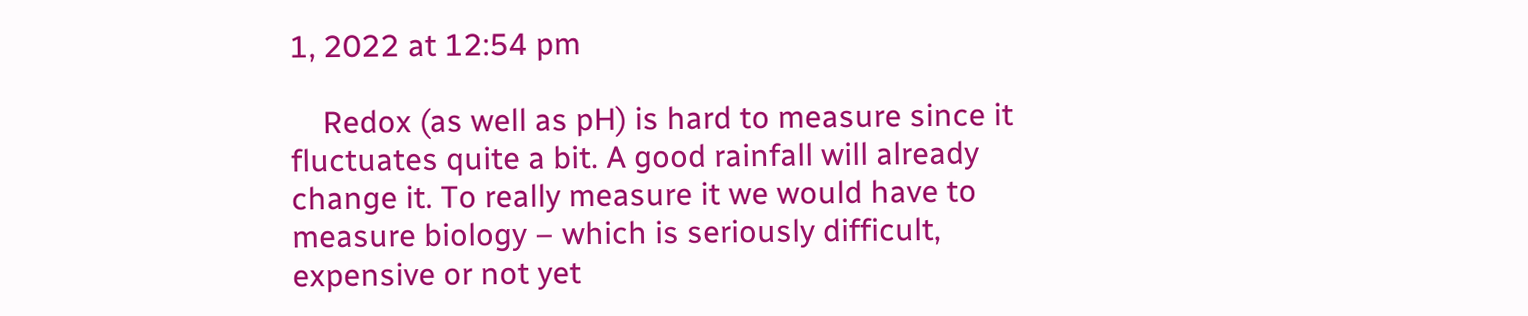1, 2022 at 12:54 pm

    Redox (as well as pH) is hard to measure since it fluctuates quite a bit. A good rainfall will already change it. To really measure it we would have to measure biology – which is seriously difficult, expensive or not yet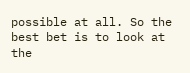possible at all. So the best bet is to look at the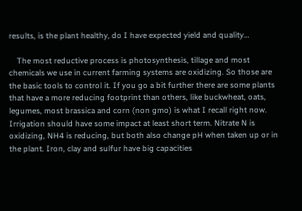results, is the plant healthy, do I have expected yield and quality…

    The most reductive process is photosynthesis, tillage and most chemicals we use in current farming systems are oxidizing. So those are the basic tools to control it. If you go a bit further there are some plants that have a more reducing footprint than others, like buckwheat, oats, legumes, most brassica and corn (non gmo) is what I recall right now. Irrigation should have some impact at least short term. Nitrate N is oxidizing, NH4 is reducing, but both also change pH when taken up or in the plant. Iron, clay and sulfur have big capacities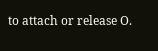to attach or release O.